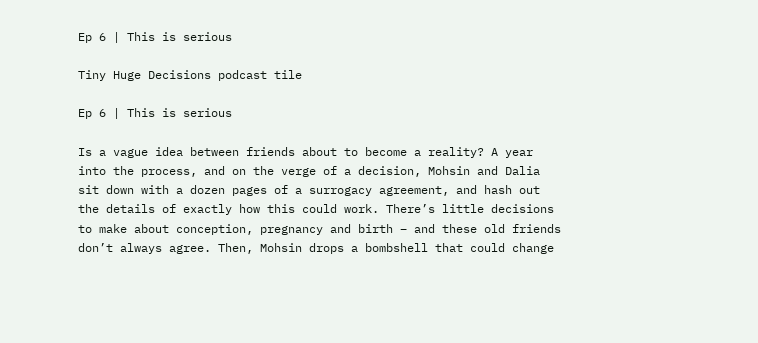Ep 6 | This is serious

Tiny Huge Decisions podcast tile

Ep 6 | This is serious

Is a vague idea between friends about to become a reality? A year into the process, and on the verge of a decision, Mohsin and Dalia sit down with a dozen pages of a surrogacy agreement, and hash out the details of exactly how this could work. There’s little decisions to make about conception, pregnancy and birth – and these old friends don’t always agree. Then, Mohsin drops a bombshell that could change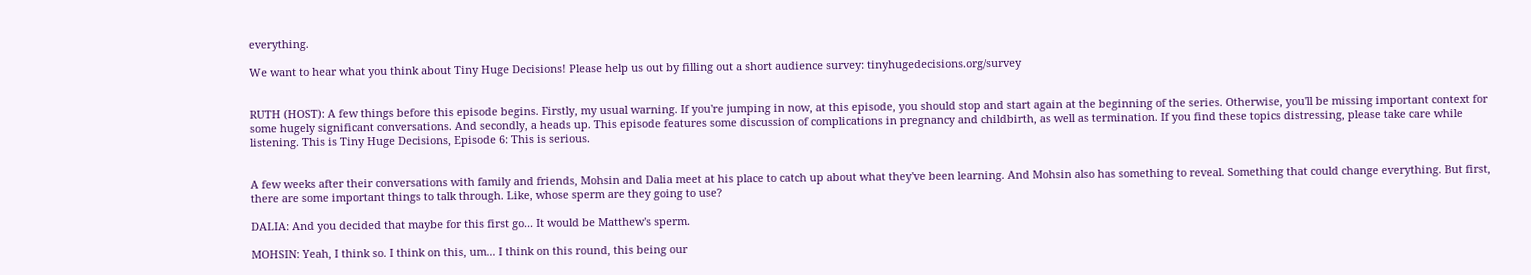everything.

We want to hear what you think about Tiny Huge Decisions! Please help us out by filling out a short audience survey: tinyhugedecisions.org/survey


RUTH (HOST): A few things before this episode begins. Firstly, my usual warning. If you're jumping in now, at this episode, you should stop and start again at the beginning of the series. Otherwise, you'll be missing important context for some hugely significant conversations. And secondly, a heads up. This episode features some discussion of complications in pregnancy and childbirth, as well as termination. If you find these topics distressing, please take care while listening. This is Tiny Huge Decisions, Episode 6: This is serious.


A few weeks after their conversations with family and friends, Mohsin and Dalia meet at his place to catch up about what they've been learning. And Mohsin also has something to reveal. Something that could change everything. But first, there are some important things to talk through. Like, whose sperm are they going to use?

DALIA: And you decided that maybe for this first go... It would be Matthew's sperm.

MOHSIN: Yeah, I think so. I think on this, um... I think on this round, this being our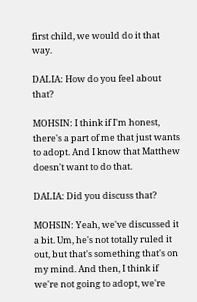first child, we would do it that way.

DALIA: How do you feel about that?

MOHSIN: I think if I'm honest, there's a part of me that just wants to adopt. And I know that Matthew doesn't want to do that.

DALIA: Did you discuss that?

MOHSIN: Yeah, we've discussed it a bit. Um, he's not totally ruled it out, but that's something that's on my mind. And then, I think if we're not going to adopt, we're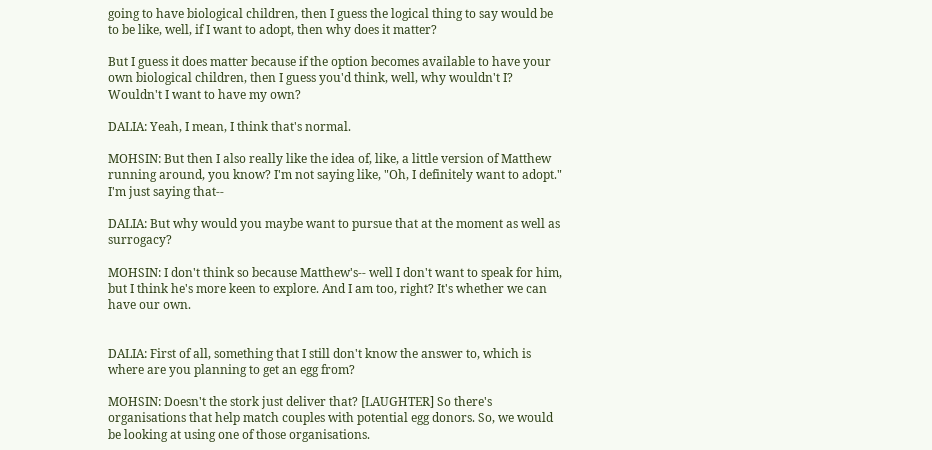going to have biological children, then I guess the logical thing to say would be to be like, well, if I want to adopt, then why does it matter?

But I guess it does matter because if the option becomes available to have your own biological children, then I guess you'd think, well, why wouldn't I? Wouldn't I want to have my own?

DALIA: Yeah, I mean, I think that's normal.

MOHSIN: But then I also really like the idea of, like, a little version of Matthew running around, you know? I'm not saying like, "Oh, I definitely want to adopt." I'm just saying that--

DALIA: But why would you maybe want to pursue that at the moment as well as surrogacy?

MOHSIN: I don't think so because Matthew's-- well I don't want to speak for him, but I think he's more keen to explore. And I am too, right? It's whether we can have our own.


DALIA: First of all, something that I still don't know the answer to, which is where are you planning to get an egg from?

MOHSIN: Doesn't the stork just deliver that? [LAUGHTER] So there's organisations that help match couples with potential egg donors. So, we would be looking at using one of those organisations.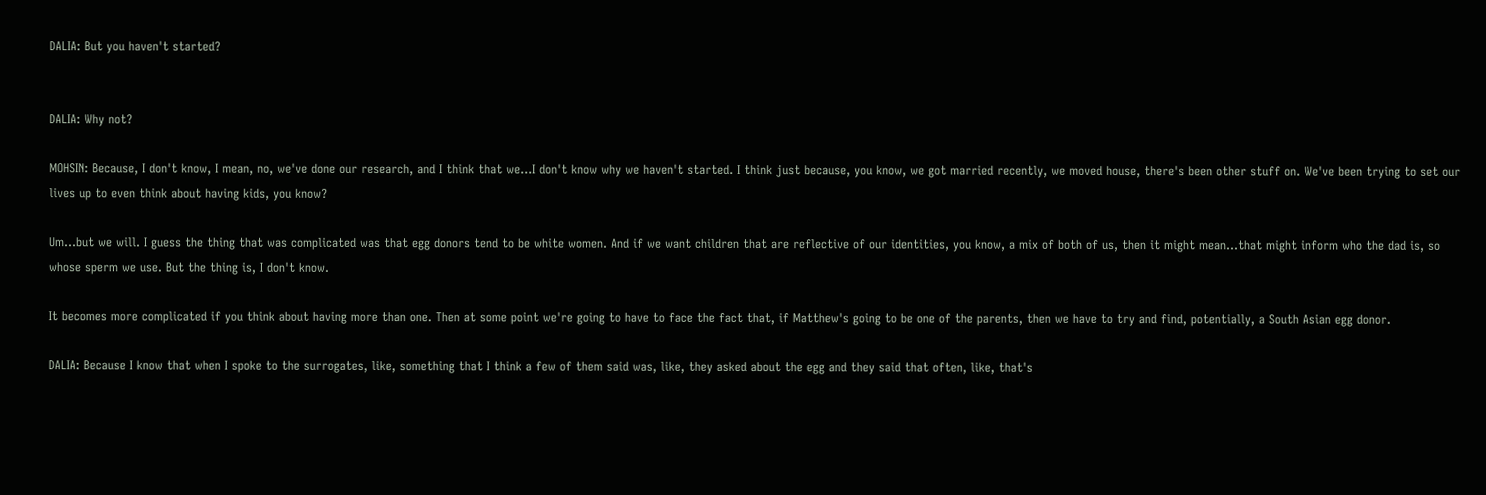DALIA: But you haven't started?


DALIA: Why not?

MOHSIN: Because, I don't know, I mean, no, we've done our research, and I think that we...I don't know why we haven't started. I think just because, you know, we got married recently, we moved house, there's been other stuff on. We've been trying to set our lives up to even think about having kids, you know?

Um...but we will. I guess the thing that was complicated was that egg donors tend to be white women. And if we want children that are reflective of our identities, you know, a mix of both of us, then it might mean...that might inform who the dad is, so whose sperm we use. But the thing is, I don't know.

It becomes more complicated if you think about having more than one. Then at some point we're going to have to face the fact that, if Matthew's going to be one of the parents, then we have to try and find, potentially, a South Asian egg donor.

DALIA: Because I know that when I spoke to the surrogates, like, something that I think a few of them said was, like, they asked about the egg and they said that often, like, that's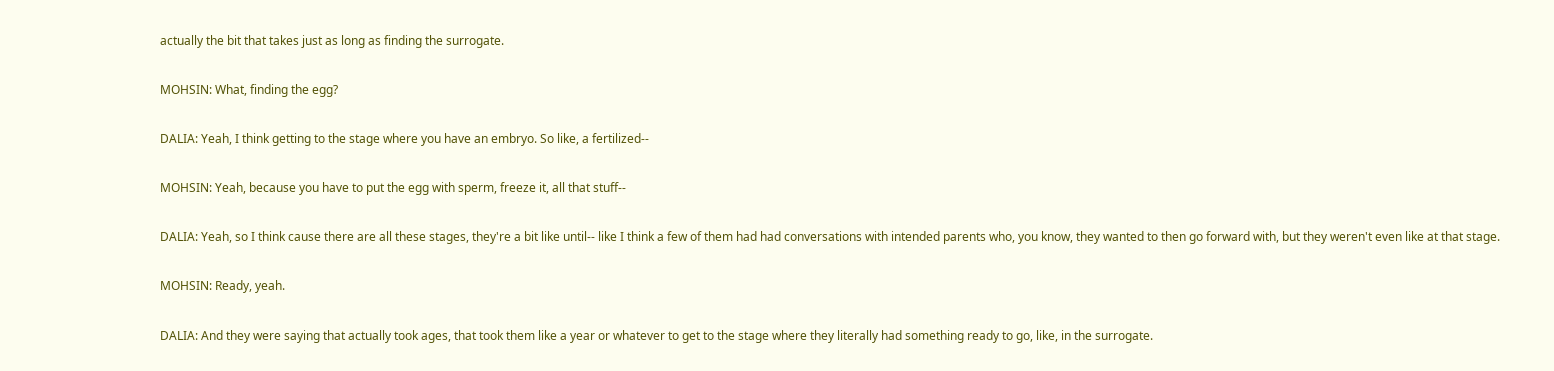actually the bit that takes just as long as finding the surrogate.

MOHSIN: What, finding the egg?

DALIA: Yeah, I think getting to the stage where you have an embryo. So like, a fertilized--

MOHSIN: Yeah, because you have to put the egg with sperm, freeze it, all that stuff--

DALIA: Yeah, so I think cause there are all these stages, they're a bit like until-- like I think a few of them had had conversations with intended parents who, you know, they wanted to then go forward with, but they weren't even like at that stage.

MOHSIN: Ready, yeah.

DALIA: And they were saying that actually took ages, that took them like a year or whatever to get to the stage where they literally had something ready to go, like, in the surrogate.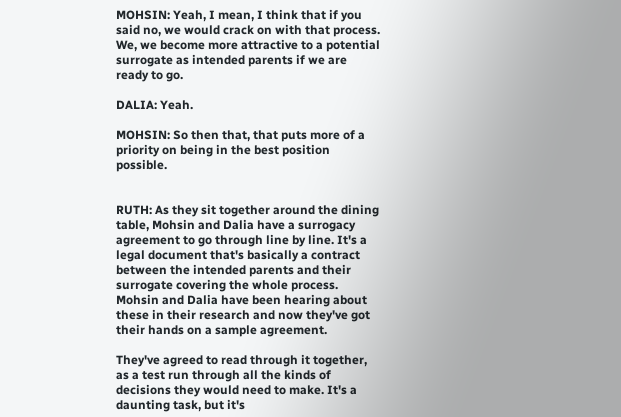MOHSIN: Yeah, I mean, I think that if you said no, we would crack on with that process. We, we become more attractive to a potential surrogate as intended parents if we are ready to go.

DALIA: Yeah.

MOHSIN: So then that, that puts more of a priority on being in the best position possible.


RUTH: As they sit together around the dining table, Mohsin and Dalia have a surrogacy agreement to go through line by line. It's a legal document that's basically a contract between the intended parents and their surrogate covering the whole process. Mohsin and Dalia have been hearing about these in their research and now they've got their hands on a sample agreement.

They've agreed to read through it together, as a test run through all the kinds of decisions they would need to make. It's a daunting task, but it's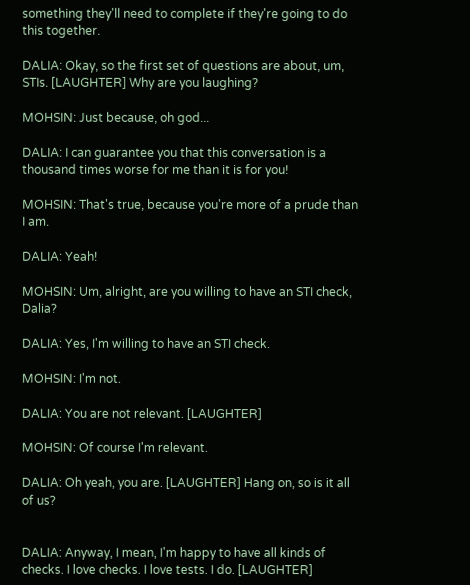something they'll need to complete if they're going to do this together.

DALIA: Okay, so the first set of questions are about, um, STIs. [LAUGHTER] Why are you laughing?

MOHSIN: Just because, oh god...

DALIA: I can guarantee you that this conversation is a thousand times worse for me than it is for you!

MOHSIN: That's true, because you're more of a prude than I am.

DALIA: Yeah!

MOHSIN: Um, alright, are you willing to have an STI check, Dalia?

DALIA: Yes, I'm willing to have an STI check.

MOHSIN: I'm not.

DALIA: You are not relevant. [LAUGHTER]

MOHSIN: Of course I'm relevant.

DALIA: Oh yeah, you are. [LAUGHTER] Hang on, so is it all of us?


DALIA: Anyway, I mean, I'm happy to have all kinds of checks. I love checks. I love tests. I do. [LAUGHTER]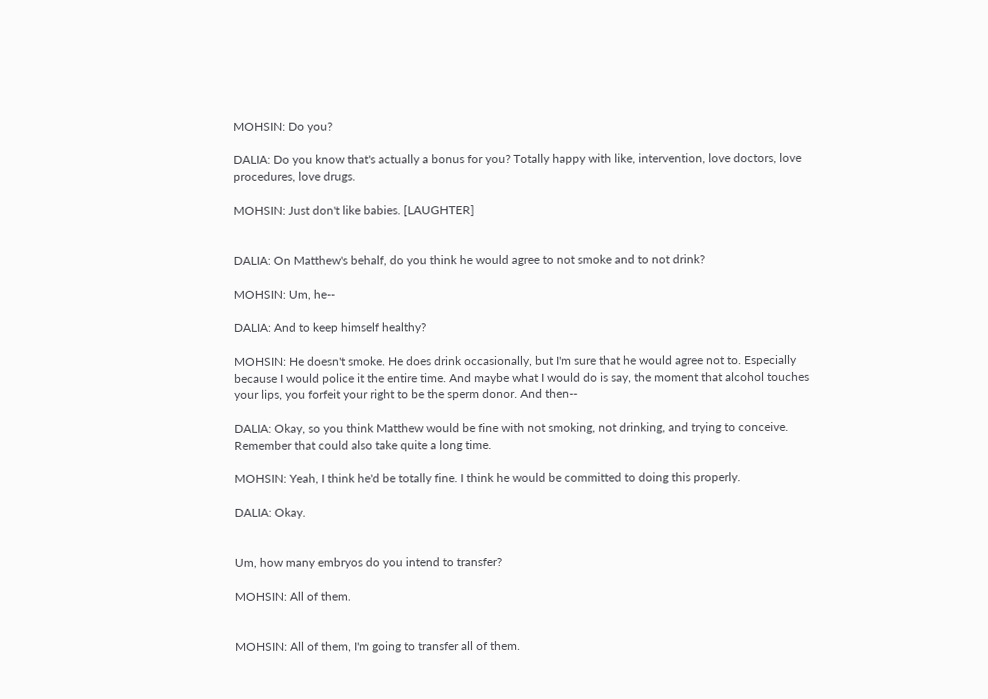MOHSIN: Do you?

DALIA: Do you know that's actually a bonus for you? Totally happy with like, intervention, love doctors, love procedures, love drugs.

MOHSIN: Just don't like babies. [LAUGHTER]


DALIA: On Matthew's behalf, do you think he would agree to not smoke and to not drink?

MOHSIN: Um, he--

DALIA: And to keep himself healthy?

MOHSIN: He doesn't smoke. He does drink occasionally, but I'm sure that he would agree not to. Especially because I would police it the entire time. And maybe what I would do is say, the moment that alcohol touches your lips, you forfeit your right to be the sperm donor. And then--

DALIA: Okay, so you think Matthew would be fine with not smoking, not drinking, and trying to conceive. Remember that could also take quite a long time.

MOHSIN: Yeah, I think he'd be totally fine. I think he would be committed to doing this properly.

DALIA: Okay.


Um, how many embryos do you intend to transfer?

MOHSIN: All of them.


MOHSIN: All of them, I'm going to transfer all of them.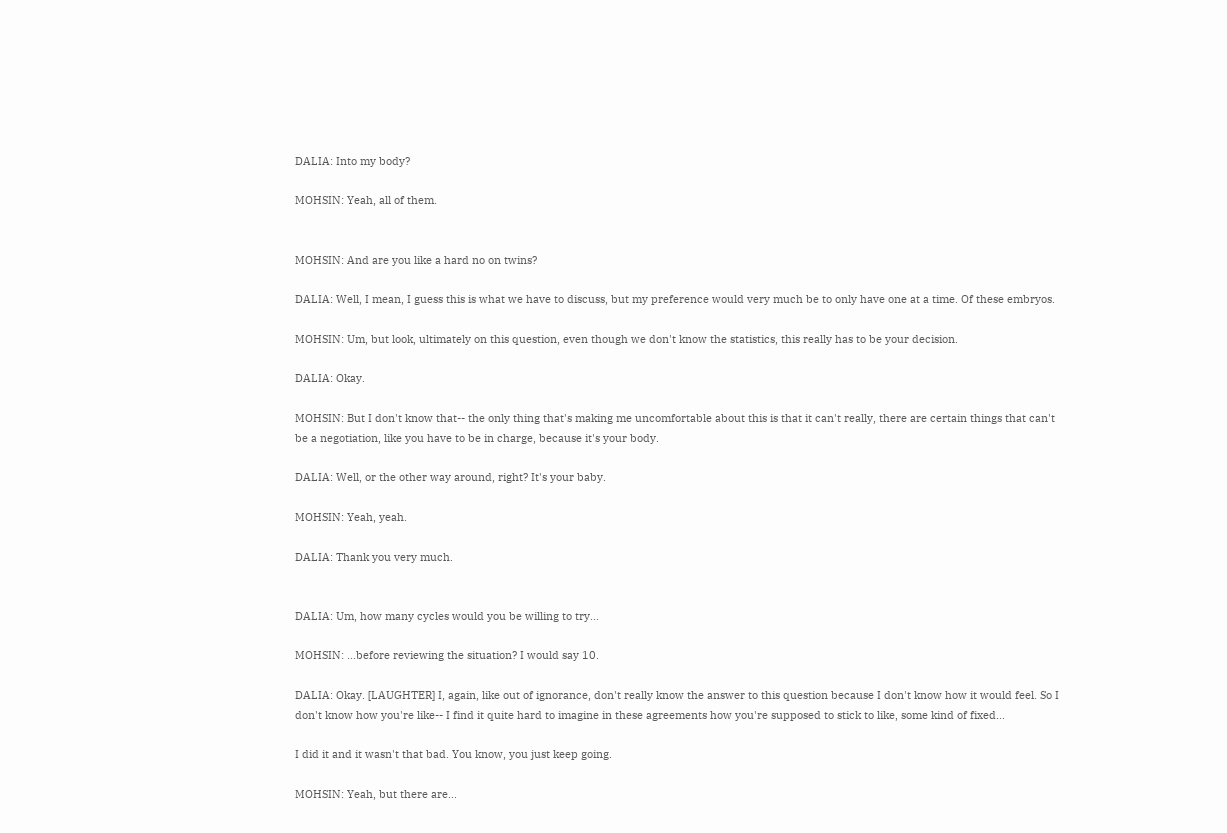DALIA: Into my body?

MOHSIN: Yeah, all of them.


MOHSIN: And are you like a hard no on twins?

DALIA: Well, I mean, I guess this is what we have to discuss, but my preference would very much be to only have one at a time. Of these embryos.

MOHSIN: Um, but look, ultimately on this question, even though we don't know the statistics, this really has to be your decision.

DALIA: Okay.

MOHSIN: But I don't know that-- the only thing that's making me uncomfortable about this is that it can't really, there are certain things that can't be a negotiation, like you have to be in charge, because it's your body.

DALIA: Well, or the other way around, right? It's your baby.

MOHSIN: Yeah, yeah.

DALIA: Thank you very much.


DALIA: Um, how many cycles would you be willing to try...

MOHSIN: ...before reviewing the situation? I would say 10.

DALIA: Okay. [LAUGHTER] I, again, like out of ignorance, don't really know the answer to this question because I don't know how it would feel. So I don't know how you're like-- I find it quite hard to imagine in these agreements how you're supposed to stick to like, some kind of fixed...

I did it and it wasn't that bad. You know, you just keep going.

MOHSIN: Yeah, but there are...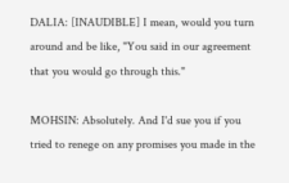DALIA: [INAUDIBLE] I mean, would you turn around and be like, "You said in our agreement that you would go through this."

MOHSIN: Absolutely. And I'd sue you if you tried to renege on any promises you made in the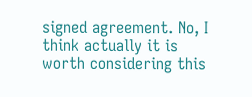signed agreement. No, I think actually it is worth considering this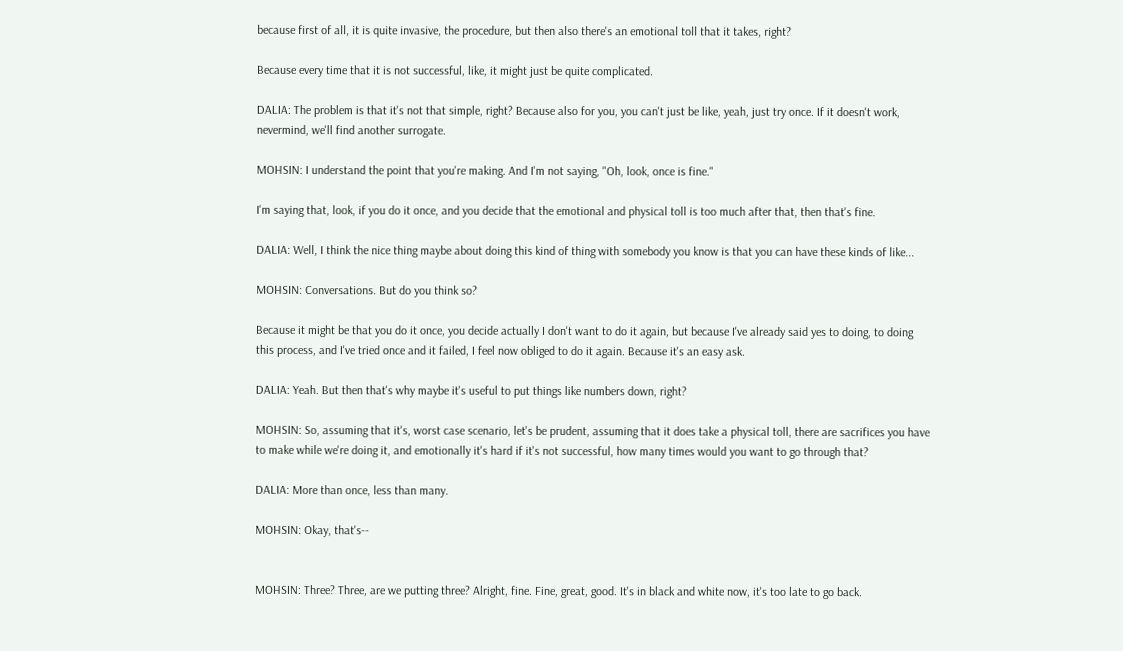because first of all, it is quite invasive, the procedure, but then also there's an emotional toll that it takes, right?

Because every time that it is not successful, like, it might just be quite complicated.

DALIA: The problem is that it's not that simple, right? Because also for you, you can't just be like, yeah, just try once. If it doesn't work, nevermind, we'll find another surrogate.

MOHSIN: I understand the point that you're making. And I'm not saying, "Oh, look, once is fine."

I'm saying that, look, if you do it once, and you decide that the emotional and physical toll is too much after that, then that's fine.

DALIA: Well, I think the nice thing maybe about doing this kind of thing with somebody you know is that you can have these kinds of like...

MOHSIN: Conversations. But do you think so?

Because it might be that you do it once, you decide actually I don't want to do it again, but because I've already said yes to doing, to doing this process, and I've tried once and it failed, I feel now obliged to do it again. Because it's an easy ask.

DALIA: Yeah. But then that's why maybe it's useful to put things like numbers down, right?

MOHSIN: So, assuming that it's, worst case scenario, let's be prudent, assuming that it does take a physical toll, there are sacrifices you have to make while we're doing it, and emotionally it's hard if it's not successful, how many times would you want to go through that?

DALIA: More than once, less than many.

MOHSIN: Okay, that's--


MOHSIN: Three? Three, are we putting three? Alright, fine. Fine, great, good. It's in black and white now, it's too late to go back.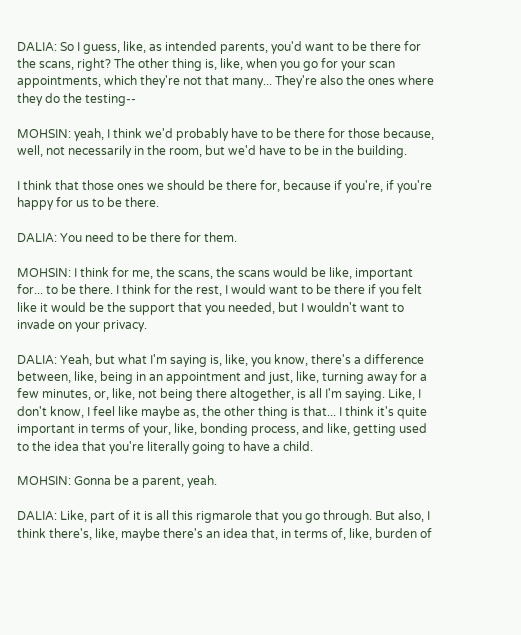DALIA: So I guess, like, as intended parents, you'd want to be there for the scans, right? The other thing is, like, when you go for your scan appointments, which they're not that many... They're also the ones where they do the testing--

MOHSIN: yeah, I think we'd probably have to be there for those because, well, not necessarily in the room, but we'd have to be in the building.

I think that those ones we should be there for, because if you're, if you're happy for us to be there.

DALIA: You need to be there for them.

MOHSIN: I think for me, the scans, the scans would be like, important for... to be there. I think for the rest, I would want to be there if you felt like it would be the support that you needed, but I wouldn't want to invade on your privacy.

DALIA: Yeah, but what I'm saying is, like, you know, there's a difference between, like, being in an appointment and just, like, turning away for a few minutes, or, like, not being there altogether, is all I'm saying. Like, I don't know, I feel like maybe as, the other thing is that... I think it's quite important in terms of your, like, bonding process, and like, getting used to the idea that you're literally going to have a child.

MOHSIN: Gonna be a parent, yeah.

DALIA: Like, part of it is all this rigmarole that you go through. But also, I think there's, like, maybe there's an idea that, in terms of, like, burden of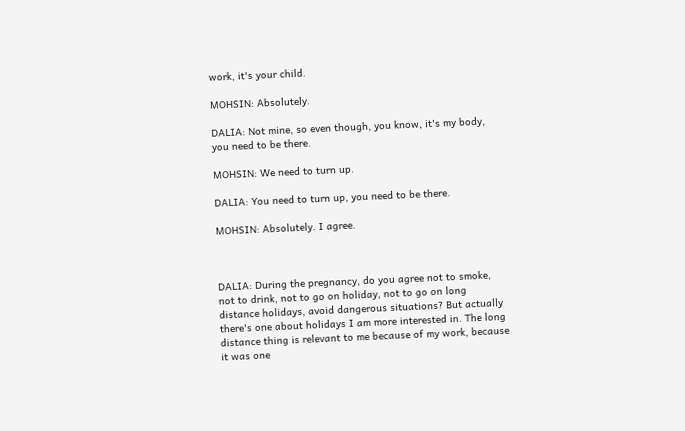work, it's your child.

MOHSIN: Absolutely.

DALIA: Not mine, so even though, you know, it's my body, you need to be there.

MOHSIN: We need to turn up.

DALIA: You need to turn up, you need to be there.

MOHSIN: Absolutely. I agree.



DALIA: During the pregnancy, do you agree not to smoke, not to drink, not to go on holiday, not to go on long distance holidays, avoid dangerous situations? But actually there's one about holidays I am more interested in. The long distance thing is relevant to me because of my work, because it was one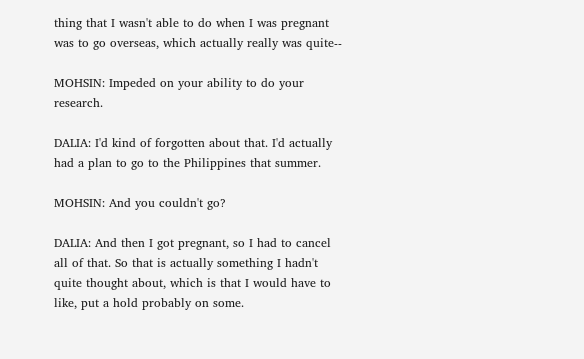thing that I wasn't able to do when I was pregnant was to go overseas, which actually really was quite--

MOHSIN: Impeded on your ability to do your research.

DALIA: I'd kind of forgotten about that. I'd actually had a plan to go to the Philippines that summer.

MOHSIN: And you couldn't go?

DALIA: And then I got pregnant, so I had to cancel all of that. So that is actually something I hadn't quite thought about, which is that I would have to like, put a hold probably on some.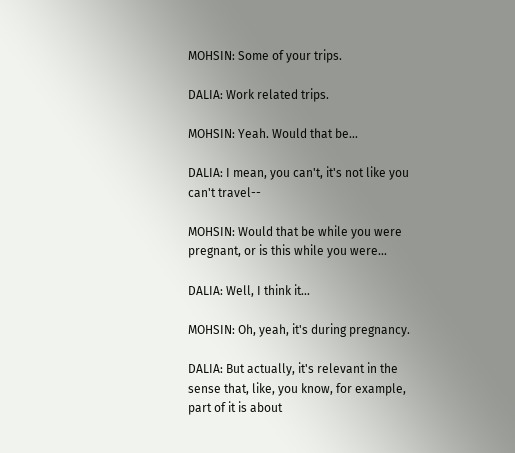MOHSIN: Some of your trips.

DALIA: Work related trips.

MOHSIN: Yeah. Would that be...

DALIA: I mean, you can't, it's not like you can't travel--

MOHSIN: Would that be while you were pregnant, or is this while you were...

DALIA: Well, I think it...

MOHSIN: Oh, yeah, it's during pregnancy.

DALIA: But actually, it's relevant in the sense that, like, you know, for example, part of it is about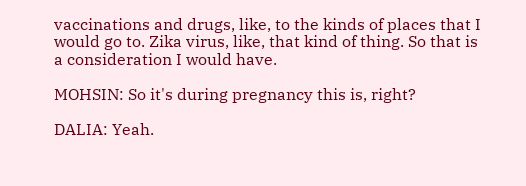vaccinations and drugs, like, to the kinds of places that I would go to. Zika virus, like, that kind of thing. So that is a consideration I would have.

MOHSIN: So it's during pregnancy this is, right?

DALIA: Yeah.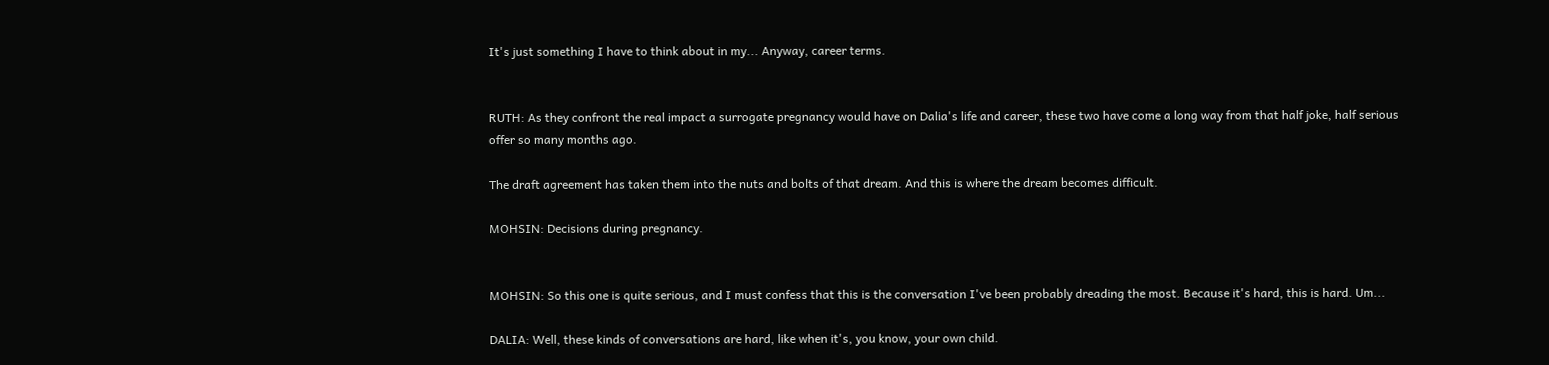It's just something I have to think about in my... Anyway, career terms.


RUTH: As they confront the real impact a surrogate pregnancy would have on Dalia's life and career, these two have come a long way from that half joke, half serious offer so many months ago.

The draft agreement has taken them into the nuts and bolts of that dream. And this is where the dream becomes difficult.

MOHSIN: Decisions during pregnancy.


MOHSIN: So this one is quite serious, and I must confess that this is the conversation I've been probably dreading the most. Because it's hard, this is hard. Um...

DALIA: Well, these kinds of conversations are hard, like when it's, you know, your own child.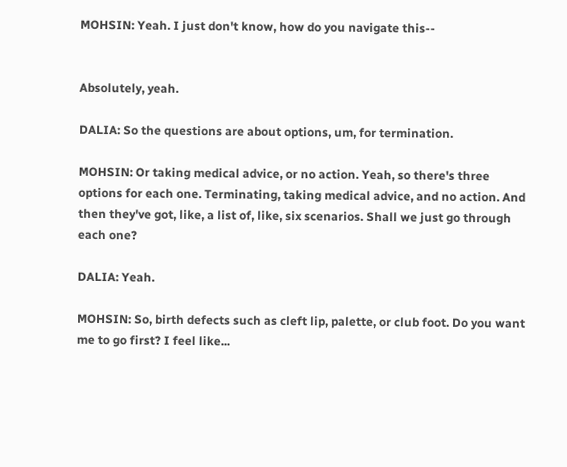MOHSIN: Yeah. I just don't know, how do you navigate this--


Absolutely, yeah.

DALIA: So the questions are about options, um, for termination.

MOHSIN: Or taking medical advice, or no action. Yeah, so there's three options for each one. Terminating, taking medical advice, and no action. And then they've got, like, a list of, like, six scenarios. Shall we just go through each one?

DALIA: Yeah.

MOHSIN: So, birth defects such as cleft lip, palette, or club foot. Do you want me to go first? I feel like...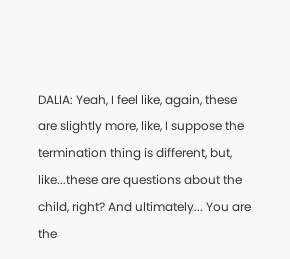DALIA: Yeah, I feel like, again, these are slightly more, like, I suppose the termination thing is different, but, like...these are questions about the child, right? And ultimately... You are the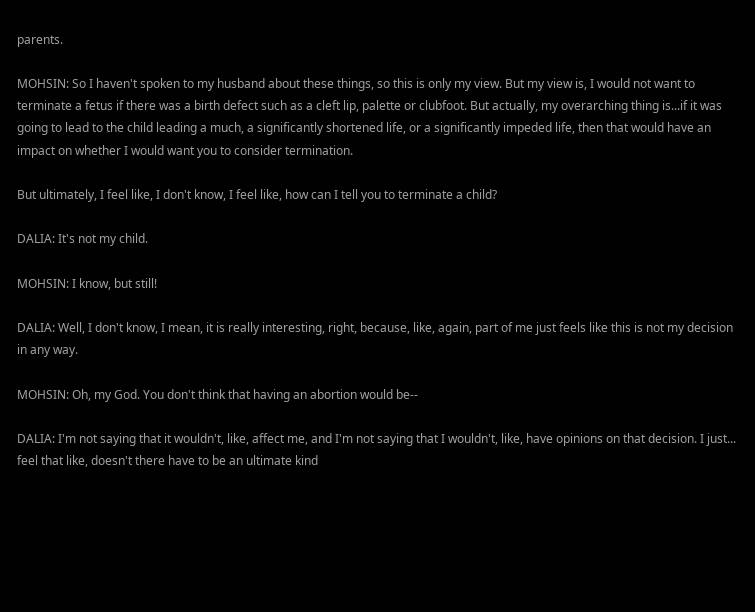parents.

MOHSIN: So I haven't spoken to my husband about these things, so this is only my view. But my view is, I would not want to terminate a fetus if there was a birth defect such as a cleft lip, palette or clubfoot. But actually, my overarching thing is...if it was going to lead to the child leading a much, a significantly shortened life, or a significantly impeded life, then that would have an impact on whether I would want you to consider termination.

But ultimately, I feel like, I don't know, I feel like, how can I tell you to terminate a child?

DALIA: It's not my child.

MOHSIN: I know, but still!

DALIA: Well, I don't know, I mean, it is really interesting, right, because, like, again, part of me just feels like this is not my decision in any way.

MOHSIN: Oh, my God. You don't think that having an abortion would be--

DALIA: I'm not saying that it wouldn't, like, affect me, and I'm not saying that I wouldn't, like, have opinions on that decision. I just... feel that like, doesn't there have to be an ultimate kind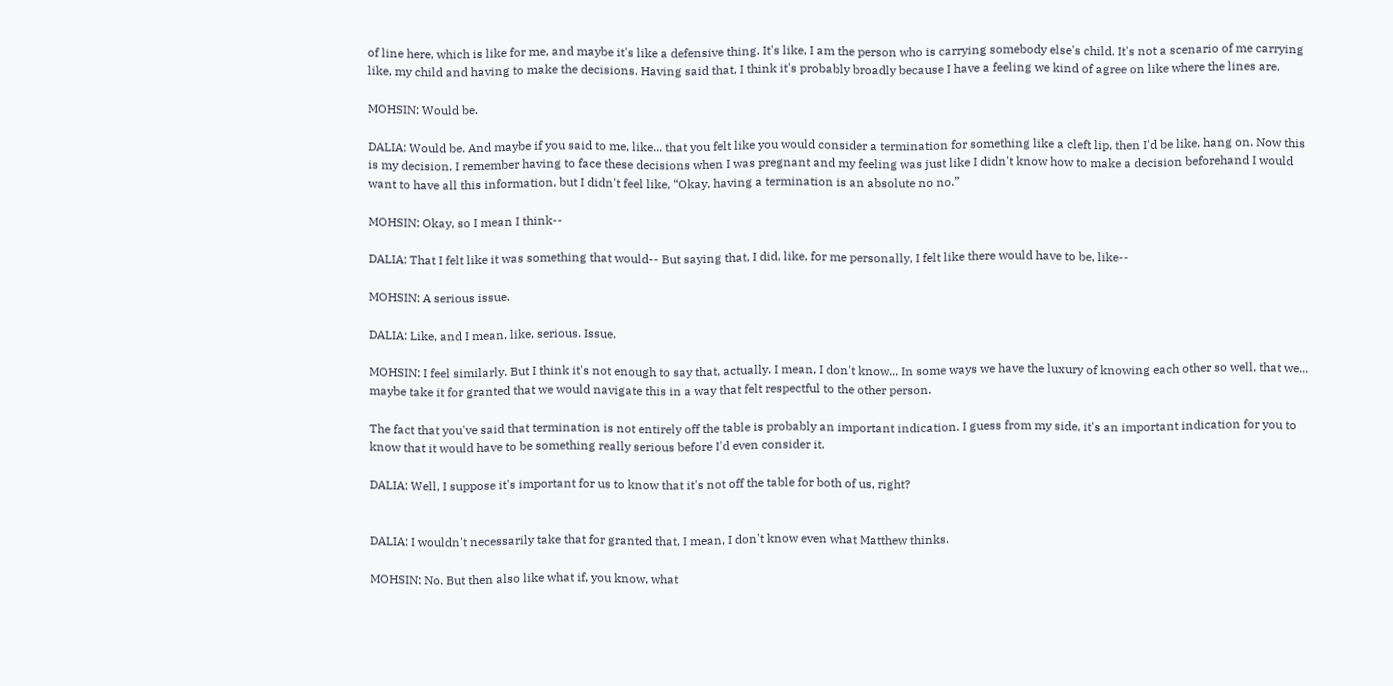of line here, which is like for me, and maybe it's like a defensive thing. It's like, I am the person who is carrying somebody else's child. It's not a scenario of me carrying like, my child and having to make the decisions. Having said that, I think it's probably broadly because I have a feeling we kind of agree on like where the lines are.

MOHSIN: Would be.

DALIA: Would be. And maybe if you said to me, like... that you felt like you would consider a termination for something like a cleft lip, then I'd be like, hang on. Now this is my decision. I remember having to face these decisions when I was pregnant and my feeling was just like I didn't know how to make a decision beforehand I would want to have all this information, but I didn't feel like, “Okay, having a termination is an absolute no no.”

MOHSIN: Okay, so I mean I think--

DALIA: That I felt like it was something that would-- But saying that, I did, like, for me personally, I felt like there would have to be, like--

MOHSIN: A serious issue.

DALIA: Like, and I mean, like, serious. Issue.

MOHSIN: I feel similarly. But I think it's not enough to say that, actually. I mean, I don't know... In some ways we have the luxury of knowing each other so well, that we... maybe take it for granted that we would navigate this in a way that felt respectful to the other person.

The fact that you've said that termination is not entirely off the table is probably an important indication. I guess from my side, it's an important indication for you to know that it would have to be something really serious before I'd even consider it.

DALIA: Well, I suppose it's important for us to know that it's not off the table for both of us, right?


DALIA: I wouldn't necessarily take that for granted that, I mean, I don't know even what Matthew thinks.

MOHSIN: No. But then also like what if, you know, what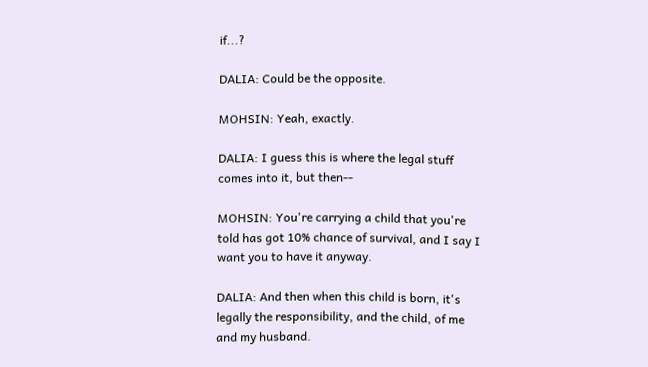if...?

DALIA: Could be the opposite.

MOHSIN: Yeah, exactly.

DALIA: I guess this is where the legal stuff comes into it, but then--

MOHSIN: You're carrying a child that you're told has got 10% chance of survival, and I say I want you to have it anyway.

DALIA: And then when this child is born, it's legally the responsibility, and the child, of me and my husband.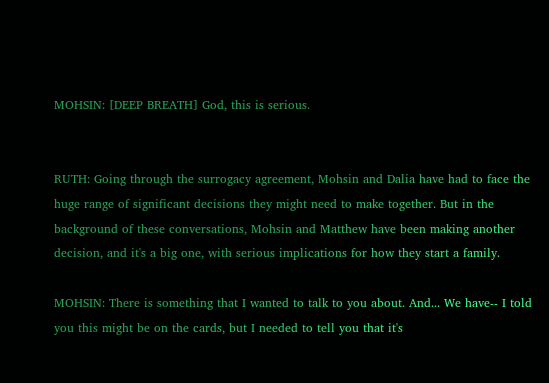MOHSIN: [DEEP BREATH] God, this is serious.


RUTH: Going through the surrogacy agreement, Mohsin and Dalia have had to face the huge range of significant decisions they might need to make together. But in the background of these conversations, Mohsin and Matthew have been making another decision, and it's a big one, with serious implications for how they start a family.

MOHSIN: There is something that I wanted to talk to you about. And... We have-- I told you this might be on the cards, but I needed to tell you that it's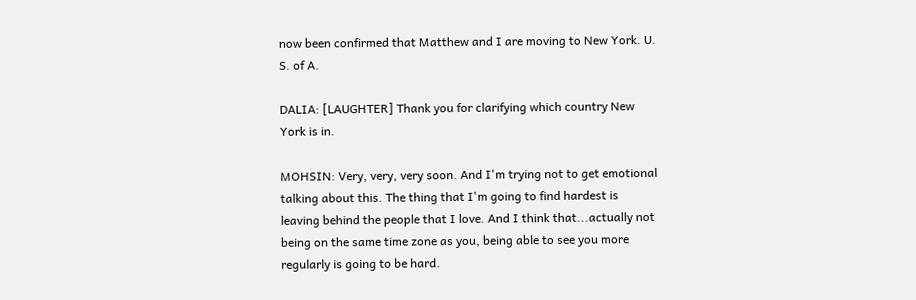now been confirmed that Matthew and I are moving to New York. U. S. of A.

DALIA: [LAUGHTER] Thank you for clarifying which country New York is in.

MOHSIN: Very, very, very soon. And I'm trying not to get emotional talking about this. The thing that I'm going to find hardest is leaving behind the people that I love. And I think that...actually not being on the same time zone as you, being able to see you more regularly is going to be hard.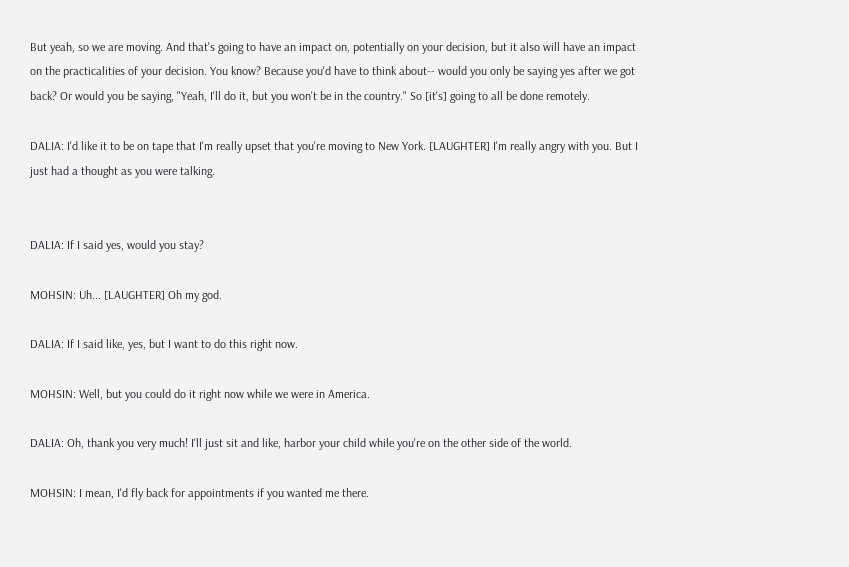But yeah, so we are moving. And that's going to have an impact on, potentially on your decision, but it also will have an impact on the practicalities of your decision. You know? Because you'd have to think about-- would you only be saying yes after we got back? Or would you be saying, "Yeah, I'll do it, but you won't be in the country." So [it's] going to all be done remotely.

DALIA: I'd like it to be on tape that I'm really upset that you're moving to New York. [LAUGHTER] I'm really angry with you. But I just had a thought as you were talking.


DALIA: If I said yes, would you stay?

MOHSIN: Uh... [LAUGHTER] Oh my god.

DALIA: If I said like, yes, but I want to do this right now.

MOHSIN: Well, but you could do it right now while we were in America.

DALIA: Oh, thank you very much! I'll just sit and like, harbor your child while you're on the other side of the world.

MOHSIN: I mean, I'd fly back for appointments if you wanted me there.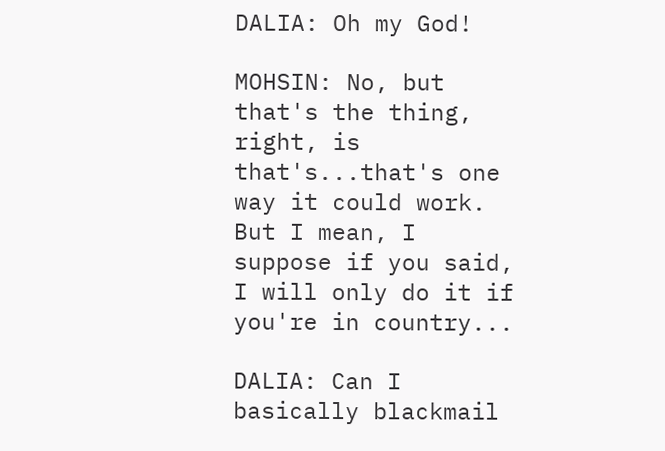DALIA: Oh my God!

MOHSIN: No, but that's the thing, right, is that's...that's one way it could work. But I mean, I suppose if you said, I will only do it if you're in country...

DALIA: Can I basically blackmail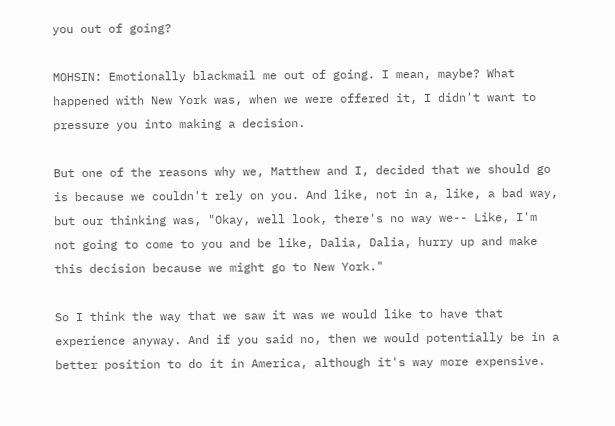you out of going?

MOHSIN: Emotionally blackmail me out of going. I mean, maybe? What happened with New York was, when we were offered it, I didn't want to pressure you into making a decision.

But one of the reasons why we, Matthew and I, decided that we should go is because we couldn't rely on you. And like, not in a, like, a bad way, but our thinking was, "Okay, well look, there's no way we-- Like, I'm not going to come to you and be like, Dalia, Dalia, hurry up and make this decision because we might go to New York."

So I think the way that we saw it was we would like to have that experience anyway. And if you said no, then we would potentially be in a better position to do it in America, although it's way more expensive.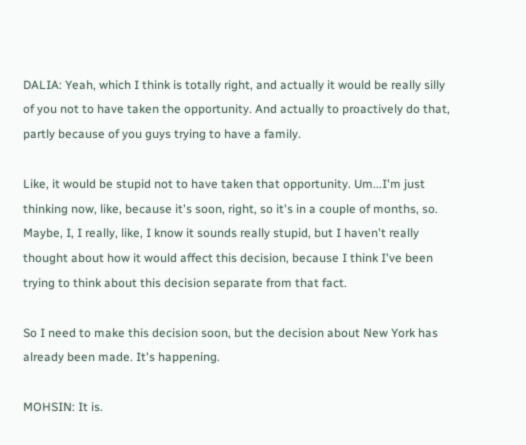DALIA: Yeah, which I think is totally right, and actually it would be really silly of you not to have taken the opportunity. And actually to proactively do that, partly because of you guys trying to have a family.

Like, it would be stupid not to have taken that opportunity. Um...I'm just thinking now, like, because it's soon, right, so it's in a couple of months, so. Maybe, I, I really, like, I know it sounds really stupid, but I haven't really thought about how it would affect this decision, because I think I've been trying to think about this decision separate from that fact.

So I need to make this decision soon, but the decision about New York has already been made. It's happening.

MOHSIN: It is.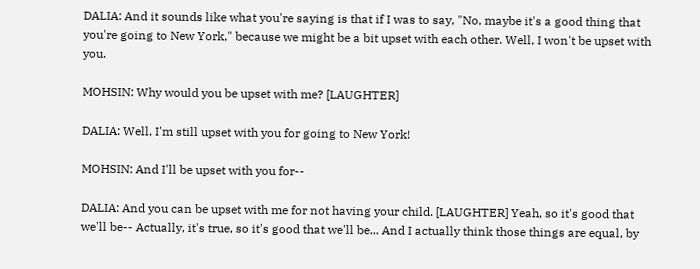DALIA: And it sounds like what you're saying is that if I was to say, "No, maybe it's a good thing that you're going to New York," because we might be a bit upset with each other. Well, I won't be upset with you.

MOHSIN: Why would you be upset with me? [LAUGHTER]

DALIA: Well, I'm still upset with you for going to New York!

MOHSIN: And I'll be upset with you for--

DALIA: And you can be upset with me for not having your child. [LAUGHTER] Yeah, so it's good that we'll be-- Actually, it's true, so it's good that we'll be... And I actually think those things are equal, by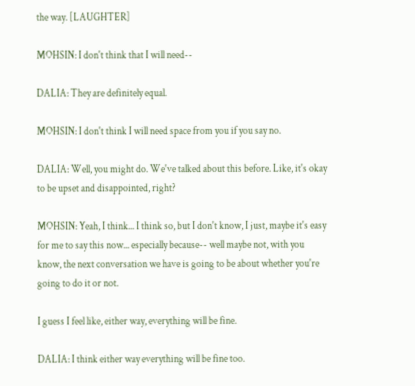the way. [LAUGHTER]

MOHSIN: I don't think that I will need--

DALIA: They are definitely equal.

MOHSIN: I don't think I will need space from you if you say no.

DALIA: Well, you might do. We've talked about this before. Like, it's okay to be upset and disappointed, right?

MOHSIN: Yeah, I think... I think so, but I don't know, I just, maybe it's easy for me to say this now... especially because-- well maybe not, with you know, the next conversation we have is going to be about whether you're going to do it or not.

I guess I feel like, either way, everything will be fine.

DALIA: I think either way everything will be fine too.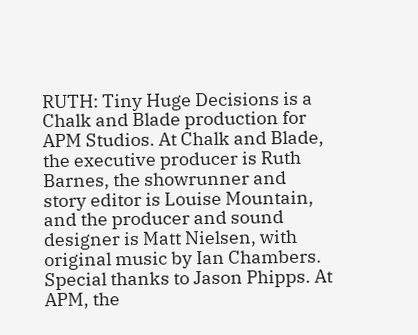RUTH: Tiny Huge Decisions is a Chalk and Blade production for APM Studios. At Chalk and Blade, the executive producer is Ruth Barnes, the showrunner and story editor is Louise Mountain, and the producer and sound designer is Matt Nielsen, with original music by Ian Chambers. Special thanks to Jason Phipps. At APM, the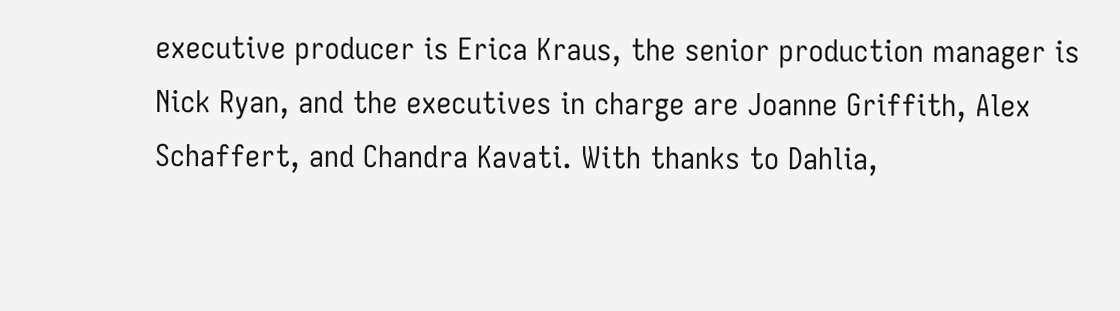executive producer is Erica Kraus, the senior production manager is Nick Ryan, and the executives in charge are Joanne Griffith, Alex Schaffert, and Chandra Kavati. With thanks to Dahlia,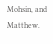Mohsin, and Matthew.